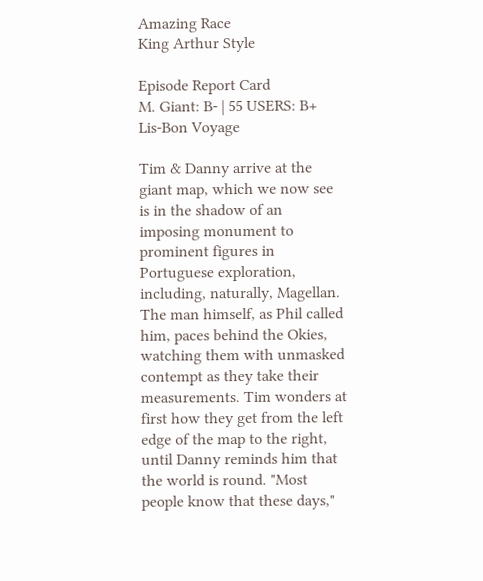Amazing Race
King Arthur Style

Episode Report Card
M. Giant: B- | 55 USERS: B+
Lis-Bon Voyage

Tim & Danny arrive at the giant map, which we now see is in the shadow of an imposing monument to prominent figures in Portuguese exploration, including, naturally, Magellan. The man himself, as Phil called him, paces behind the Okies, watching them with unmasked contempt as they take their measurements. Tim wonders at first how they get from the left edge of the map to the right, until Danny reminds him that the world is round. "Most people know that these days,"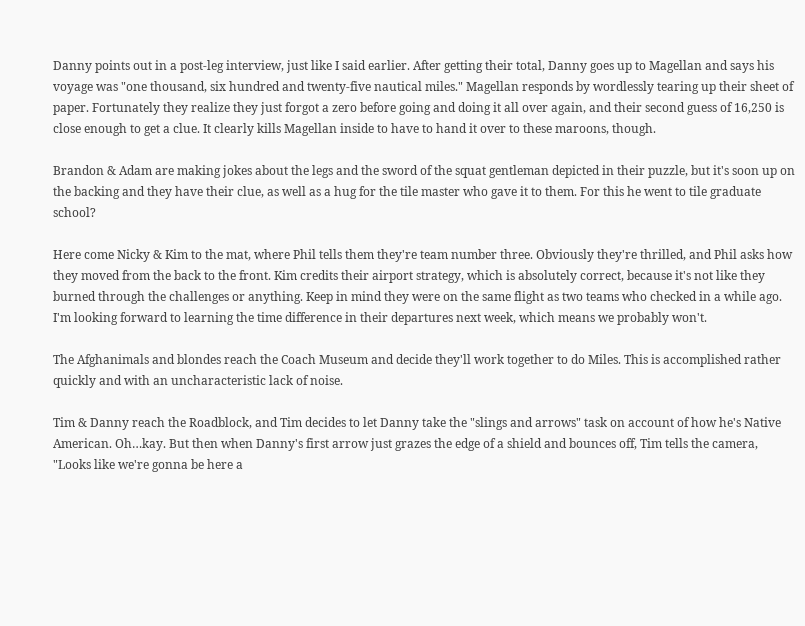Danny points out in a post-leg interview, just like I said earlier. After getting their total, Danny goes up to Magellan and says his voyage was "one thousand, six hundred and twenty-five nautical miles." Magellan responds by wordlessly tearing up their sheet of paper. Fortunately they realize they just forgot a zero before going and doing it all over again, and their second guess of 16,250 is close enough to get a clue. It clearly kills Magellan inside to have to hand it over to these maroons, though.

Brandon & Adam are making jokes about the legs and the sword of the squat gentleman depicted in their puzzle, but it's soon up on the backing and they have their clue, as well as a hug for the tile master who gave it to them. For this he went to tile graduate school?

Here come Nicky & Kim to the mat, where Phil tells them they're team number three. Obviously they're thrilled, and Phil asks how they moved from the back to the front. Kim credits their airport strategy, which is absolutely correct, because it's not like they burned through the challenges or anything. Keep in mind they were on the same flight as two teams who checked in a while ago. I'm looking forward to learning the time difference in their departures next week, which means we probably won't.

The Afghanimals and blondes reach the Coach Museum and decide they'll work together to do Miles. This is accomplished rather quickly and with an uncharacteristic lack of noise.

Tim & Danny reach the Roadblock, and Tim decides to let Danny take the "slings and arrows" task on account of how he's Native American. Oh…kay. But then when Danny's first arrow just grazes the edge of a shield and bounces off, Tim tells the camera, "Looks like we're gonna be here a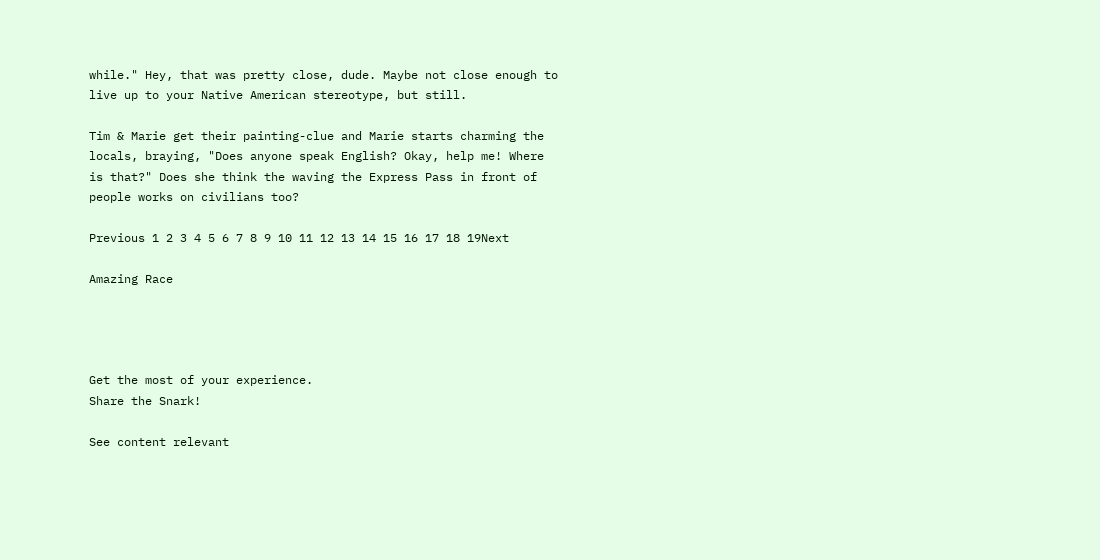while." Hey, that was pretty close, dude. Maybe not close enough to live up to your Native American stereotype, but still.

Tim & Marie get their painting-clue and Marie starts charming the locals, braying, "Does anyone speak English? Okay, help me! Where is that?" Does she think the waving the Express Pass in front of people works on civilians too?

Previous 1 2 3 4 5 6 7 8 9 10 11 12 13 14 15 16 17 18 19Next

Amazing Race




Get the most of your experience.
Share the Snark!

See content relevant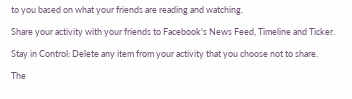to you based on what your friends are reading and watching.

Share your activity with your friends to Facebook's News Feed, Timeline and Ticker.

Stay in Control: Delete any item from your activity that you choose not to share.

The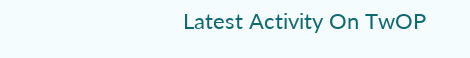Latest Activity On TwOP